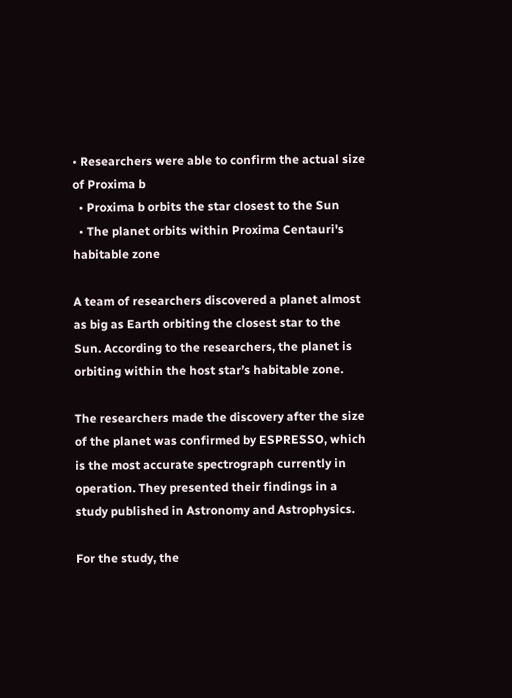• Researchers were able to confirm the actual size of Proxima b
  • Proxima b orbits the star closest to the Sun
  • The planet orbits within Proxima Centauri's habitable zone

A team of researchers discovered a planet almost as big as Earth orbiting the closest star to the Sun. According to the researchers, the planet is orbiting within the host star’s habitable zone.

The researchers made the discovery after the size of the planet was confirmed by ESPRESSO, which is the most accurate spectrograph currently in operation. They presented their findings in a study published in Astronomy and Astrophysics.

For the study, the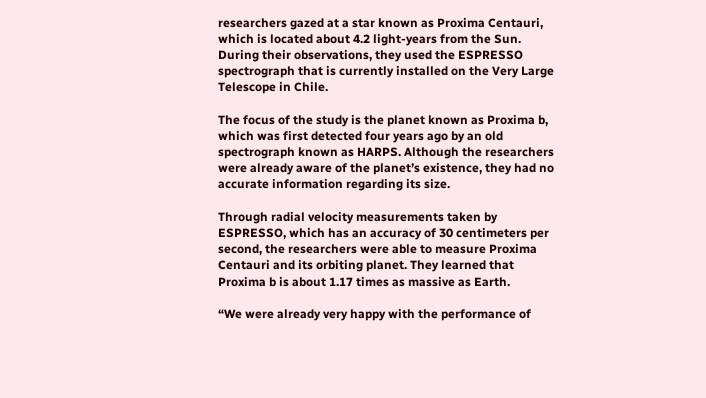researchers gazed at a star known as Proxima Centauri, which is located about 4.2 light-years from the Sun. During their observations, they used the ESPRESSO spectrograph that is currently installed on the Very Large Telescope in Chile.

The focus of the study is the planet known as Proxima b, which was first detected four years ago by an old spectrograph known as HARPS. Although the researchers were already aware of the planet’s existence, they had no accurate information regarding its size.

Through radial velocity measurements taken by ESPRESSO, which has an accuracy of 30 centimeters per second, the researchers were able to measure Proxima Centauri and its orbiting planet. They learned that Proxima b is about 1.17 times as massive as Earth.

“We were already very happy with the performance of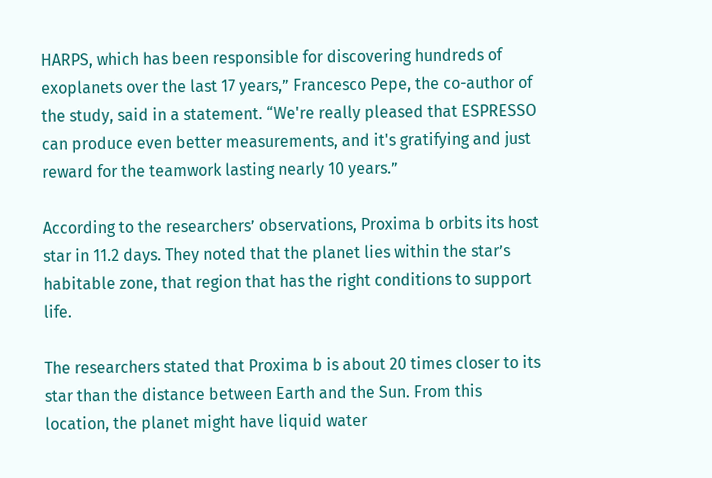HARPS, which has been responsible for discovering hundreds of exoplanets over the last 17 years,” Francesco Pepe, the co-author of the study, said in a statement. “We're really pleased that ESPRESSO can produce even better measurements, and it's gratifying and just reward for the teamwork lasting nearly 10 years.”

According to the researchers’ observations, Proxima b orbits its host star in 11.2 days. They noted that the planet lies within the star’s habitable zone, that region that has the right conditions to support life.

The researchers stated that Proxima b is about 20 times closer to its star than the distance between Earth and the Sun. From this location, the planet might have liquid water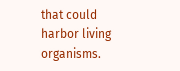that could harbor living organisms.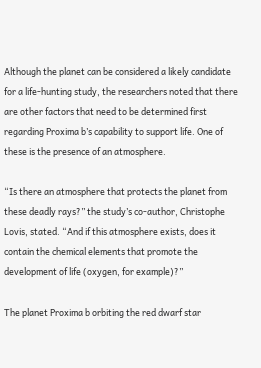Although the planet can be considered a likely candidate for a life-hunting study, the researchers noted that there are other factors that need to be determined first regarding Proxima b’s capability to support life. One of these is the presence of an atmosphere.

“Is there an atmosphere that protects the planet from these deadly rays?” the study’s co-author, Christophe Lovis, stated. “And if this atmosphere exists, does it contain the chemical elements that promote the development of life (oxygen, for example)?”

The planet Proxima b orbiting the red dwarf star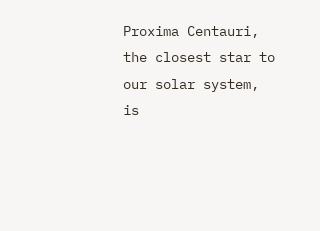Proxima Centauri, the closest star to our solar system, is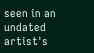seen in an undated artist's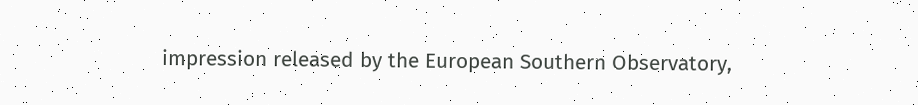impression released by the European Southern Observatory,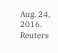Aug. 24, 2016. Reuters